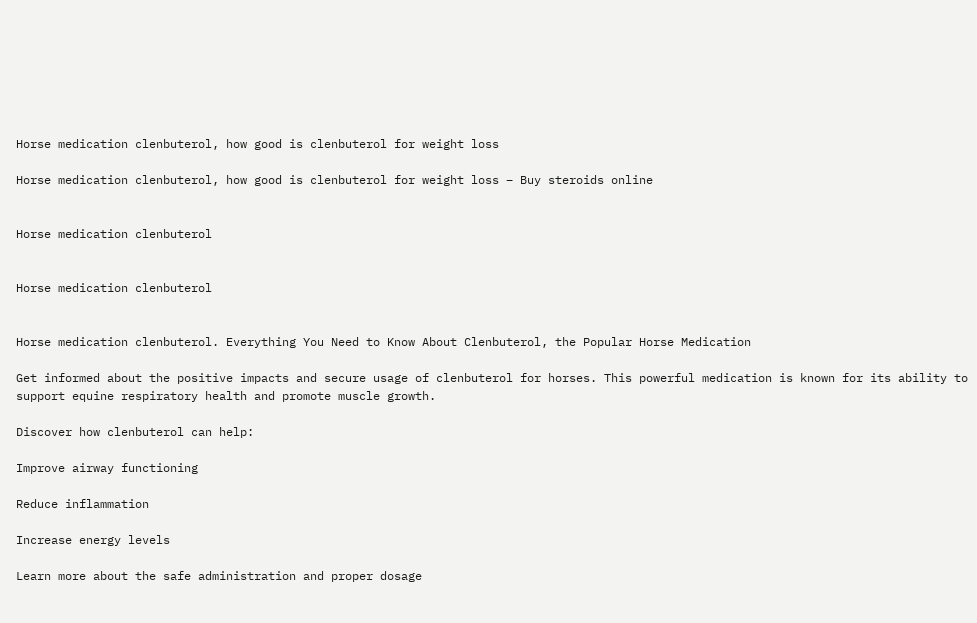Horse medication clenbuterol, how good is clenbuterol for weight loss

Horse medication clenbuterol, how good is clenbuterol for weight loss – Buy steroids online


Horse medication clenbuterol


Horse medication clenbuterol


Horse medication clenbuterol. Everything You Need to Know About Clenbuterol, the Popular Horse Medication

Get informed about the positive impacts and secure usage of clenbuterol for horses. This powerful medication is known for its ability to support equine respiratory health and promote muscle growth.

Discover how clenbuterol can help:

Improve airway functioning

Reduce inflammation

Increase energy levels

Learn more about the safe administration and proper dosage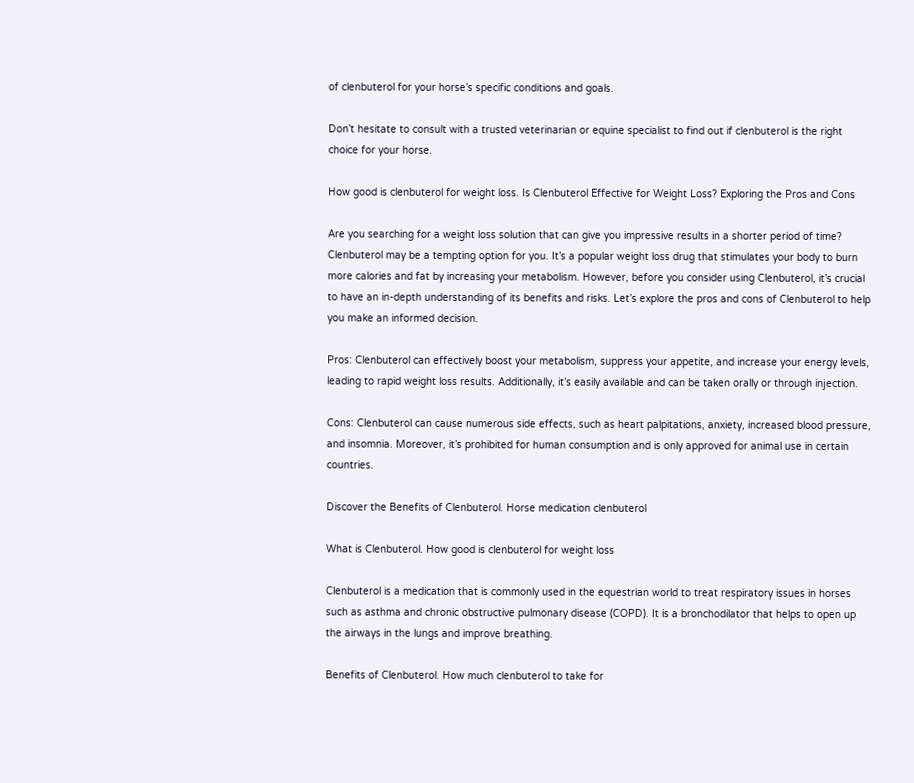of clenbuterol for your horse’s specific conditions and goals.

Don’t hesitate to consult with a trusted veterinarian or equine specialist to find out if clenbuterol is the right choice for your horse.

How good is clenbuterol for weight loss. Is Clenbuterol Effective for Weight Loss? Exploring the Pros and Cons

Are you searching for a weight loss solution that can give you impressive results in a shorter period of time? Clenbuterol may be a tempting option for you. It’s a popular weight loss drug that stimulates your body to burn more calories and fat by increasing your metabolism. However, before you consider using Clenbuterol, it’s crucial to have an in-depth understanding of its benefits and risks. Let’s explore the pros and cons of Clenbuterol to help you make an informed decision.

Pros: Clenbuterol can effectively boost your metabolism, suppress your appetite, and increase your energy levels, leading to rapid weight loss results. Additionally, it’s easily available and can be taken orally or through injection.

Cons: Clenbuterol can cause numerous side effects, such as heart palpitations, anxiety, increased blood pressure, and insomnia. Moreover, it’s prohibited for human consumption and is only approved for animal use in certain countries.

Discover the Benefits of Clenbuterol. Horse medication clenbuterol

What is Clenbuterol. How good is clenbuterol for weight loss

Clenbuterol is a medication that is commonly used in the equestrian world to treat respiratory issues in horses such as asthma and chronic obstructive pulmonary disease (COPD). It is a bronchodilator that helps to open up the airways in the lungs and improve breathing.

Benefits of Clenbuterol. How much clenbuterol to take for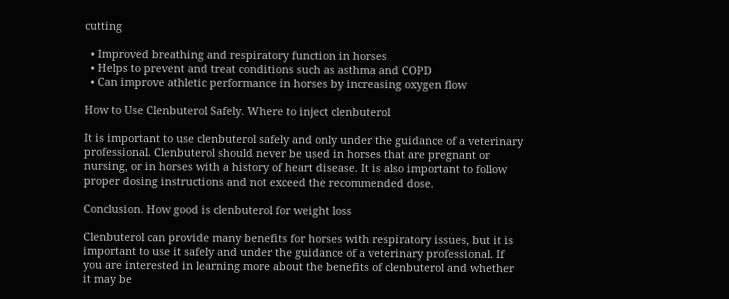cutting

  • Improved breathing and respiratory function in horses
  • Helps to prevent and treat conditions such as asthma and COPD
  • Can improve athletic performance in horses by increasing oxygen flow

How to Use Clenbuterol Safely. Where to inject clenbuterol

It is important to use clenbuterol safely and only under the guidance of a veterinary professional. Clenbuterol should never be used in horses that are pregnant or nursing, or in horses with a history of heart disease. It is also important to follow proper dosing instructions and not exceed the recommended dose.

Conclusion. How good is clenbuterol for weight loss

Clenbuterol can provide many benefits for horses with respiratory issues, but it is important to use it safely and under the guidance of a veterinary professional. If you are interested in learning more about the benefits of clenbuterol and whether it may be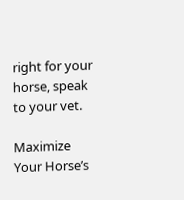right for your horse, speak to your vet.

Maximize Your Horse’s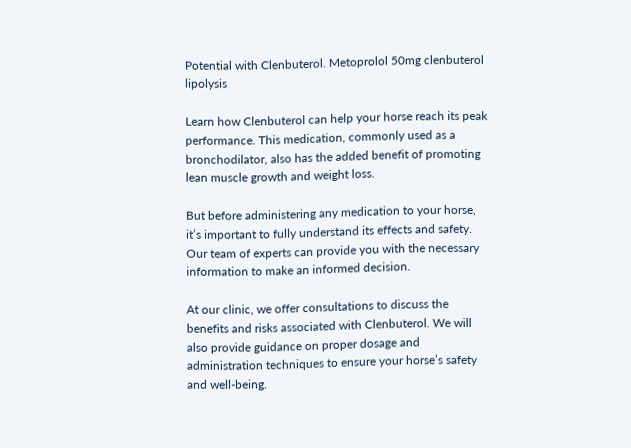Potential with Clenbuterol. Metoprolol 50mg clenbuterol lipolysis

Learn how Clenbuterol can help your horse reach its peak performance. This medication, commonly used as a bronchodilator, also has the added benefit of promoting lean muscle growth and weight loss.

But before administering any medication to your horse, it’s important to fully understand its effects and safety. Our team of experts can provide you with the necessary information to make an informed decision.

At our clinic, we offer consultations to discuss the benefits and risks associated with Clenbuterol. We will also provide guidance on proper dosage and administration techniques to ensure your horse’s safety and well-being.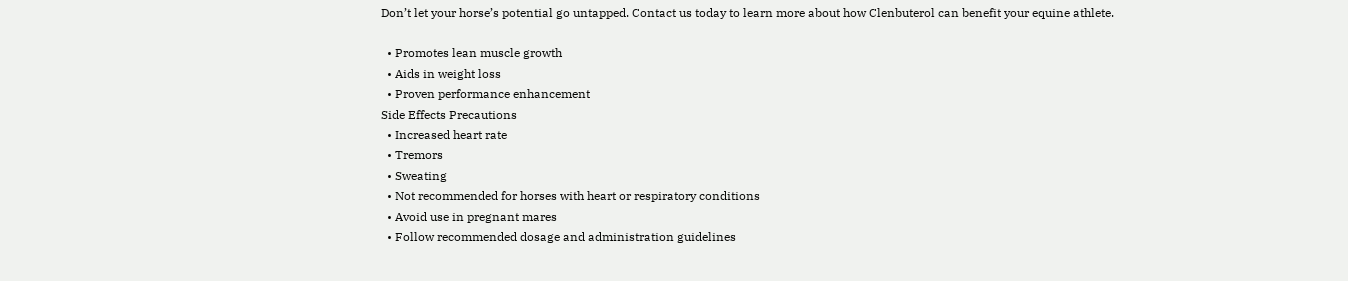Don’t let your horse’s potential go untapped. Contact us today to learn more about how Clenbuterol can benefit your equine athlete.

  • Promotes lean muscle growth
  • Aids in weight loss
  • Proven performance enhancement
Side Effects Precautions
  • Increased heart rate
  • Tremors
  • Sweating
  • Not recommended for horses with heart or respiratory conditions
  • Avoid use in pregnant mares
  • Follow recommended dosage and administration guidelines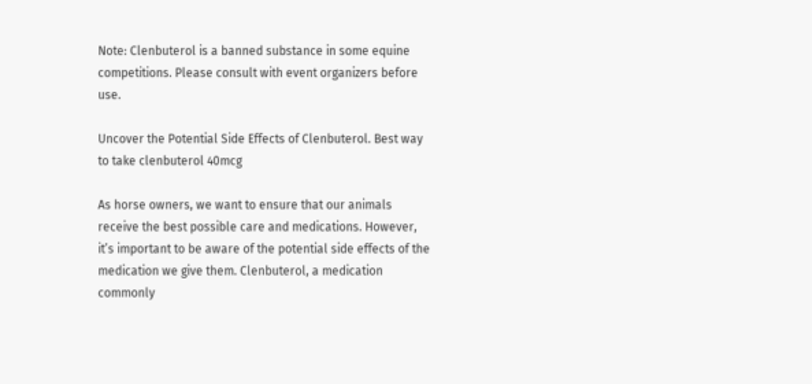Note: Clenbuterol is a banned substance in some equine competitions. Please consult with event organizers before use.

Uncover the Potential Side Effects of Clenbuterol. Best way to take clenbuterol 40mcg

As horse owners, we want to ensure that our animals receive the best possible care and medications. However, it’s important to be aware of the potential side effects of the medication we give them. Clenbuterol, a medication commonly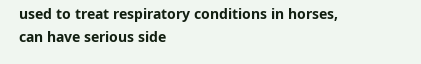used to treat respiratory conditions in horses, can have serious side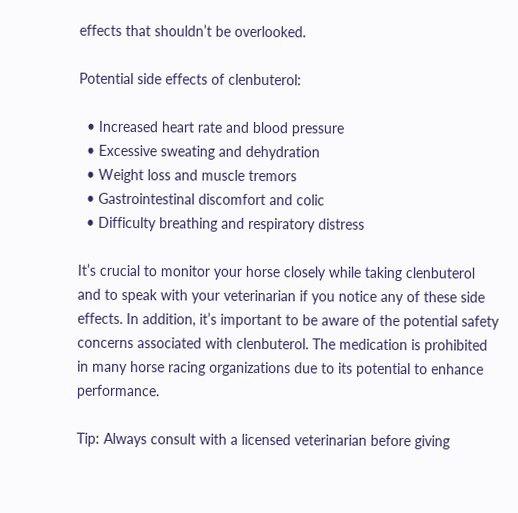effects that shouldn’t be overlooked.

Potential side effects of clenbuterol:

  • Increased heart rate and blood pressure
  • Excessive sweating and dehydration
  • Weight loss and muscle tremors
  • Gastrointestinal discomfort and colic
  • Difficulty breathing and respiratory distress

It’s crucial to monitor your horse closely while taking clenbuterol and to speak with your veterinarian if you notice any of these side effects. In addition, it’s important to be aware of the potential safety concerns associated with clenbuterol. The medication is prohibited in many horse racing organizations due to its potential to enhance performance.

Tip: Always consult with a licensed veterinarian before giving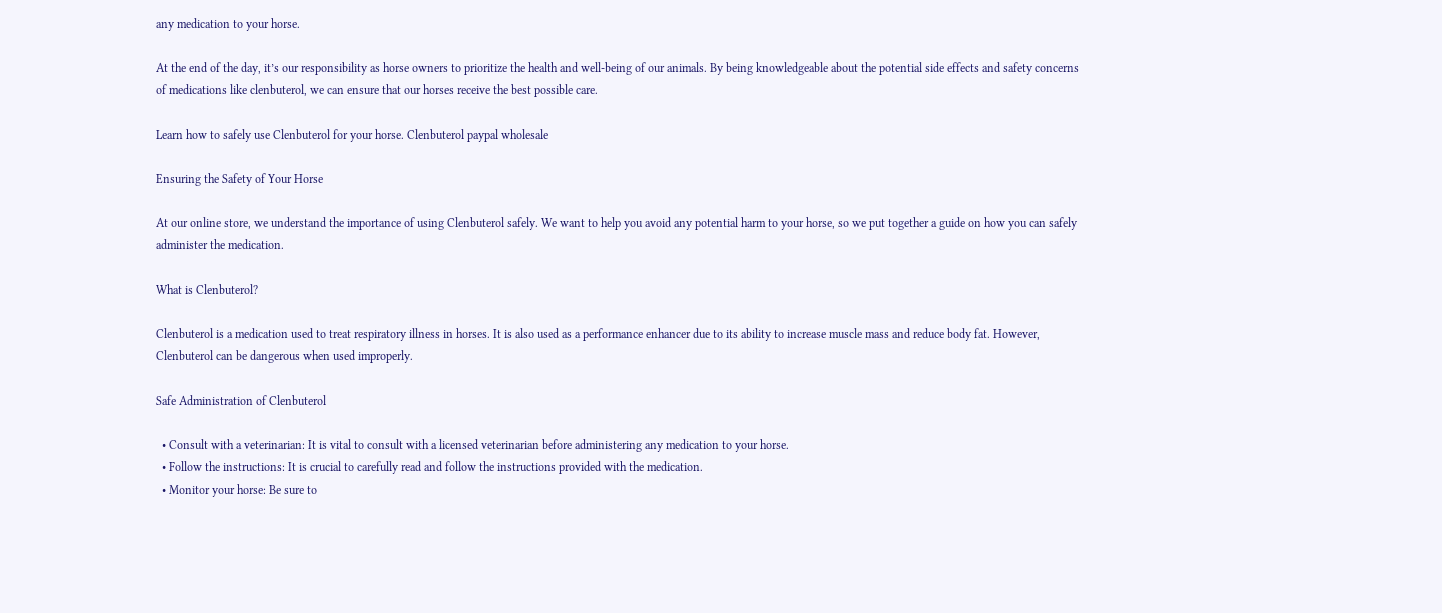any medication to your horse.

At the end of the day, it’s our responsibility as horse owners to prioritize the health and well-being of our animals. By being knowledgeable about the potential side effects and safety concerns of medications like clenbuterol, we can ensure that our horses receive the best possible care.

Learn how to safely use Clenbuterol for your horse. Clenbuterol paypal wholesale

Ensuring the Safety of Your Horse

At our online store, we understand the importance of using Clenbuterol safely. We want to help you avoid any potential harm to your horse, so we put together a guide on how you can safely administer the medication.

What is Clenbuterol?

Clenbuterol is a medication used to treat respiratory illness in horses. It is also used as a performance enhancer due to its ability to increase muscle mass and reduce body fat. However, Clenbuterol can be dangerous when used improperly.

Safe Administration of Clenbuterol

  • Consult with a veterinarian: It is vital to consult with a licensed veterinarian before administering any medication to your horse.
  • Follow the instructions: It is crucial to carefully read and follow the instructions provided with the medication.
  • Monitor your horse: Be sure to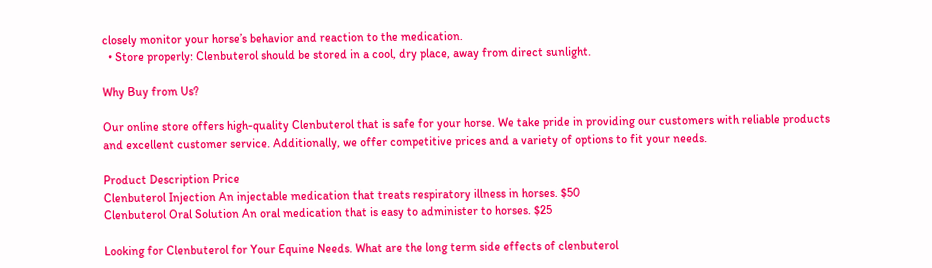closely monitor your horse’s behavior and reaction to the medication.
  • Store properly: Clenbuterol should be stored in a cool, dry place, away from direct sunlight.

Why Buy from Us?

Our online store offers high-quality Clenbuterol that is safe for your horse. We take pride in providing our customers with reliable products and excellent customer service. Additionally, we offer competitive prices and a variety of options to fit your needs.

Product Description Price
Clenbuterol Injection An injectable medication that treats respiratory illness in horses. $50
Clenbuterol Oral Solution An oral medication that is easy to administer to horses. $25

Looking for Clenbuterol for Your Equine Needs. What are the long term side effects of clenbuterol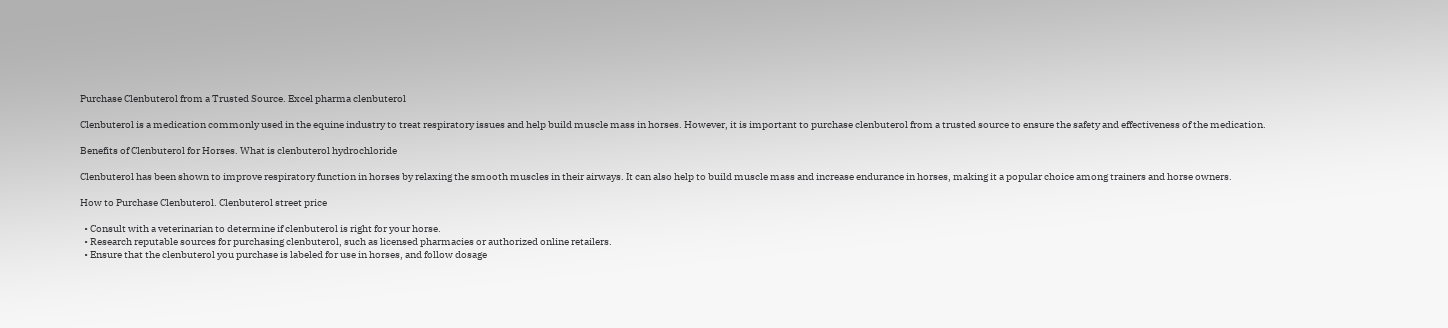Purchase Clenbuterol from a Trusted Source. Excel pharma clenbuterol

Clenbuterol is a medication commonly used in the equine industry to treat respiratory issues and help build muscle mass in horses. However, it is important to purchase clenbuterol from a trusted source to ensure the safety and effectiveness of the medication.

Benefits of Clenbuterol for Horses. What is clenbuterol hydrochloride

Clenbuterol has been shown to improve respiratory function in horses by relaxing the smooth muscles in their airways. It can also help to build muscle mass and increase endurance in horses, making it a popular choice among trainers and horse owners.

How to Purchase Clenbuterol. Clenbuterol street price

  • Consult with a veterinarian to determine if clenbuterol is right for your horse.
  • Research reputable sources for purchasing clenbuterol, such as licensed pharmacies or authorized online retailers.
  • Ensure that the clenbuterol you purchase is labeled for use in horses, and follow dosage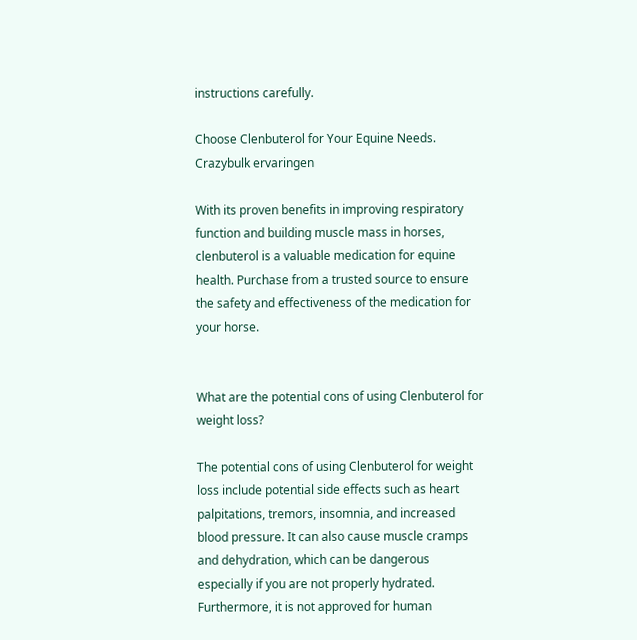instructions carefully.

Choose Clenbuterol for Your Equine Needs. Crazybulk ervaringen

With its proven benefits in improving respiratory function and building muscle mass in horses, clenbuterol is a valuable medication for equine health. Purchase from a trusted source to ensure the safety and effectiveness of the medication for your horse.


What are the potential cons of using Clenbuterol for weight loss?

The potential cons of using Clenbuterol for weight loss include potential side effects such as heart palpitations, tremors, insomnia, and increased blood pressure. It can also cause muscle cramps and dehydration, which can be dangerous especially if you are not properly hydrated. Furthermore, it is not approved for human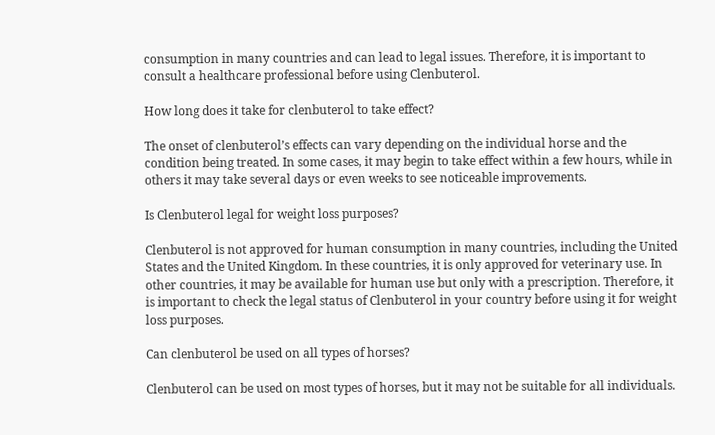consumption in many countries and can lead to legal issues. Therefore, it is important to consult a healthcare professional before using Clenbuterol.

How long does it take for clenbuterol to take effect?

The onset of clenbuterol’s effects can vary depending on the individual horse and the condition being treated. In some cases, it may begin to take effect within a few hours, while in others it may take several days or even weeks to see noticeable improvements.

Is Clenbuterol legal for weight loss purposes?

Clenbuterol is not approved for human consumption in many countries, including the United States and the United Kingdom. In these countries, it is only approved for veterinary use. In other countries, it may be available for human use but only with a prescription. Therefore, it is important to check the legal status of Clenbuterol in your country before using it for weight loss purposes.

Can clenbuterol be used on all types of horses?

Clenbuterol can be used on most types of horses, but it may not be suitable for all individuals.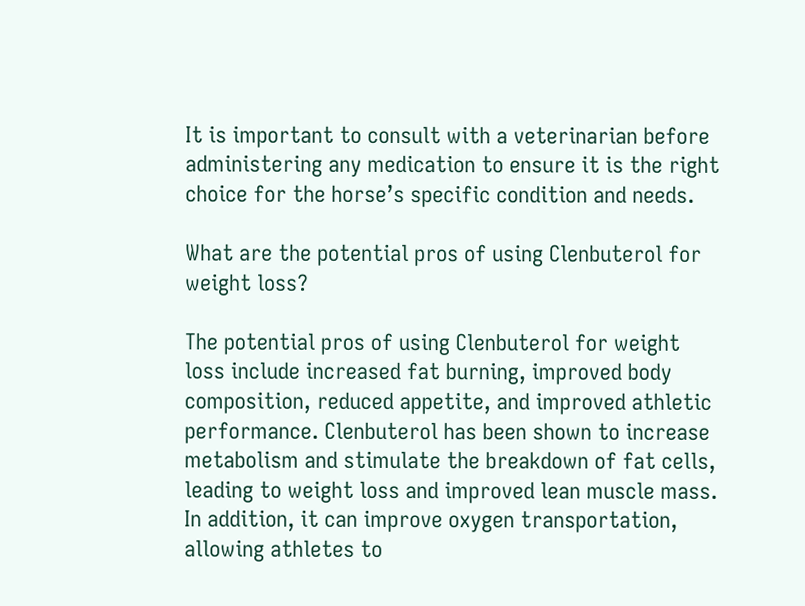It is important to consult with a veterinarian before administering any medication to ensure it is the right choice for the horse’s specific condition and needs.

What are the potential pros of using Clenbuterol for weight loss?

The potential pros of using Clenbuterol for weight loss include increased fat burning, improved body composition, reduced appetite, and improved athletic performance. Clenbuterol has been shown to increase metabolism and stimulate the breakdown of fat cells, leading to weight loss and improved lean muscle mass. In addition, it can improve oxygen transportation, allowing athletes to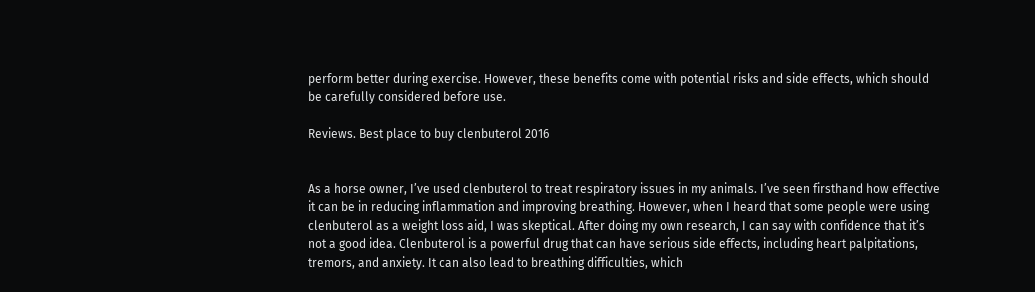perform better during exercise. However, these benefits come with potential risks and side effects, which should be carefully considered before use.

Reviews. Best place to buy clenbuterol 2016


As a horse owner, I’ve used clenbuterol to treat respiratory issues in my animals. I’ve seen firsthand how effective it can be in reducing inflammation and improving breathing. However, when I heard that some people were using clenbuterol as a weight loss aid, I was skeptical. After doing my own research, I can say with confidence that it’s not a good idea. Clenbuterol is a powerful drug that can have serious side effects, including heart palpitations, tremors, and anxiety. It can also lead to breathing difficulties, which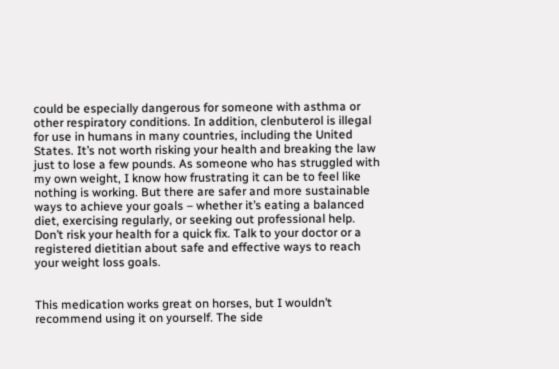could be especially dangerous for someone with asthma or other respiratory conditions. In addition, clenbuterol is illegal for use in humans in many countries, including the United States. It’s not worth risking your health and breaking the law just to lose a few pounds. As someone who has struggled with my own weight, I know how frustrating it can be to feel like nothing is working. But there are safer and more sustainable ways to achieve your goals – whether it’s eating a balanced diet, exercising regularly, or seeking out professional help. Don’t risk your health for a quick fix. Talk to your doctor or a registered dietitian about safe and effective ways to reach your weight loss goals.


This medication works great on horses, but I wouldn’t recommend using it on yourself. The side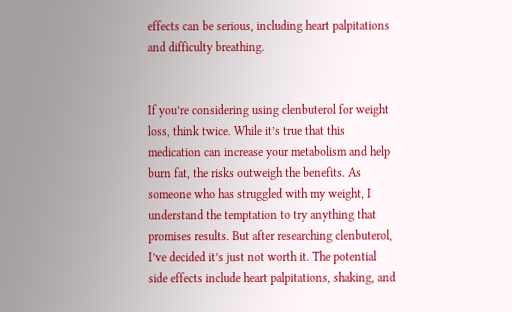effects can be serious, including heart palpitations and difficulty breathing.


If you’re considering using clenbuterol for weight loss, think twice. While it’s true that this medication can increase your metabolism and help burn fat, the risks outweigh the benefits. As someone who has struggled with my weight, I understand the temptation to try anything that promises results. But after researching clenbuterol, I’ve decided it’s just not worth it. The potential side effects include heart palpitations, shaking, and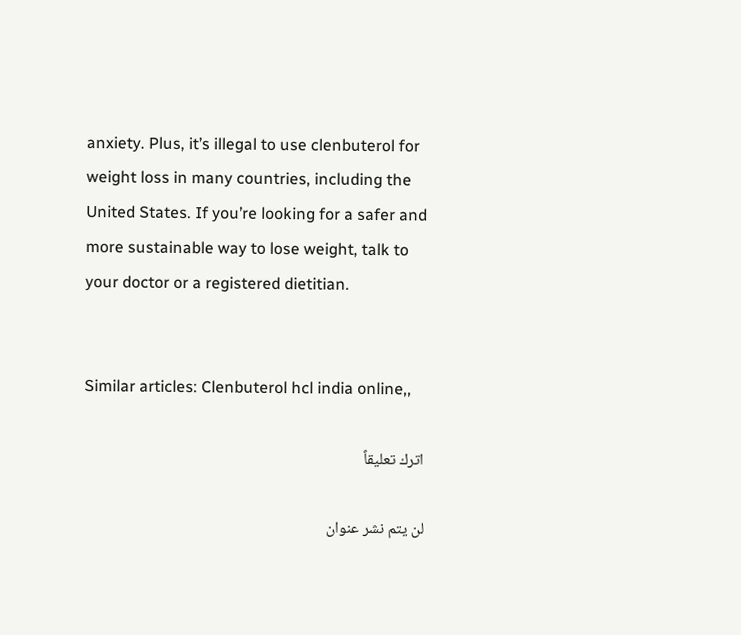anxiety. Plus, it’s illegal to use clenbuterol for weight loss in many countries, including the United States. If you’re looking for a safer and more sustainable way to lose weight, talk to your doctor or a registered dietitian.


Similar articles: Clenbuterol hcl india online,,

اترك تعليقاً

لن يتم نشر عنوان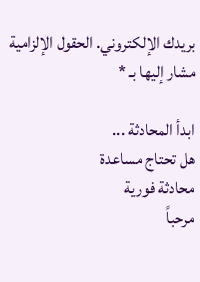بريدك الإلكتروني. الحقول الإلزامية مشار إليها بـ *

ابدأ المحادثة ...
هل تحتاج مساعدة
محادثة فورية
مرحباً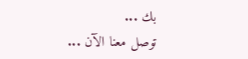بك ...
توصل معنا الآن ...